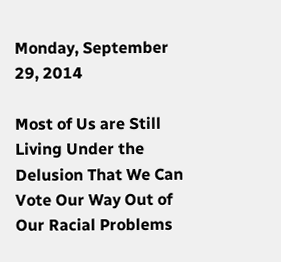Monday, September 29, 2014

Most of Us are Still Living Under the Delusion That We Can Vote Our Way Out of Our Racial Problems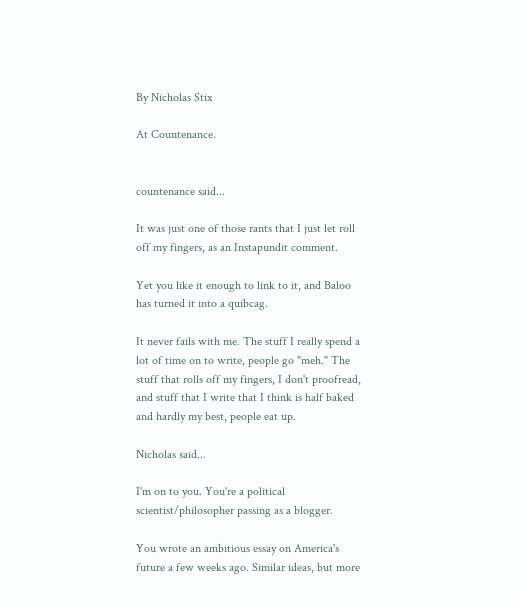By Nicholas Stix

At Countenance.


countenance said...

It was just one of those rants that I just let roll off my fingers, as an Instapundit comment.

Yet you like it enough to link to it, and Baloo has turned it into a quibcag.

It never fails with me. The stuff I really spend a lot of time on to write, people go "meh." The stuff that rolls off my fingers, I don't proofread, and stuff that I write that I think is half baked and hardly my best, people eat up.

Nicholas said...

I'm on to you. You're a political scientist/philosopher passing as a blogger.

You wrote an ambitious essay on America's future a few weeks ago. Similar ideas, but more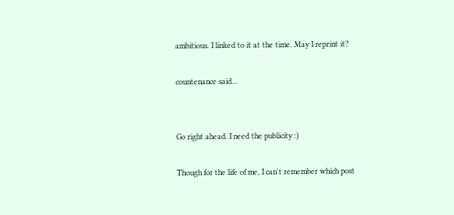ambitious. I linked to it at the time. May I reprint it?

countenance said...


Go right ahead. I need the publicity :)

Though for the life of me, I can't remember which post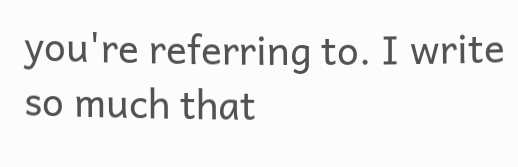you're referring to. I write so much that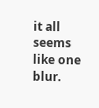it all seems like one blur.